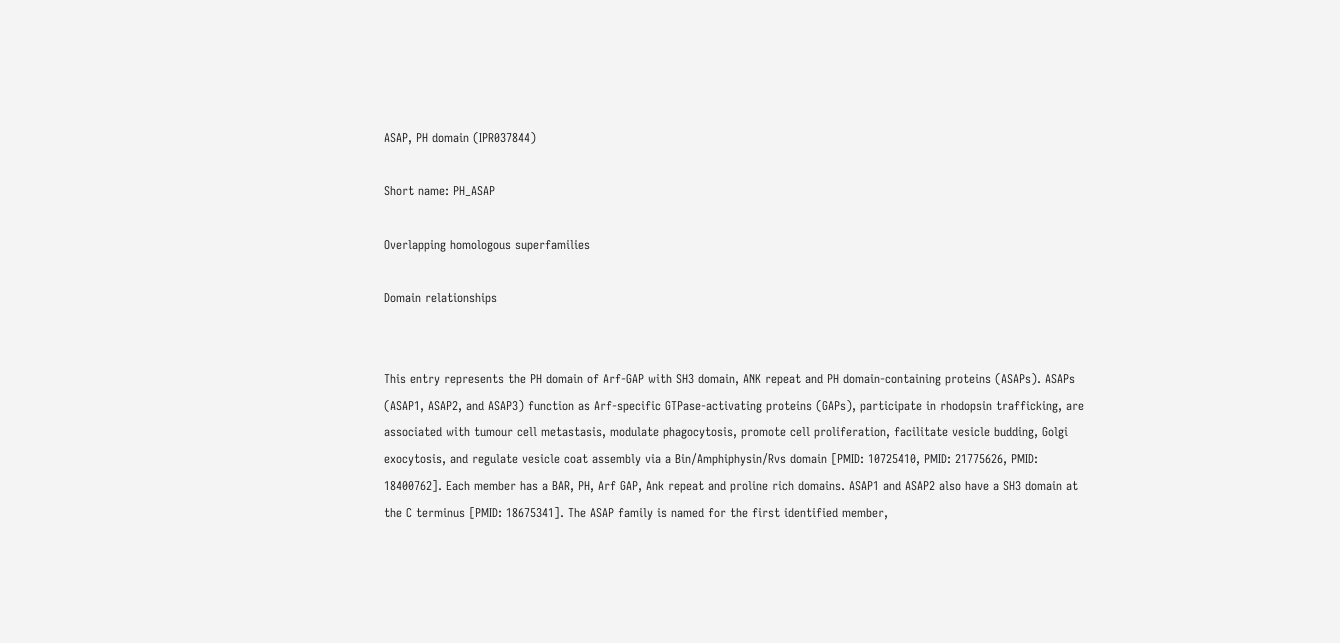ASAP, PH domain (IPR037844)

Short name: PH_ASAP

Overlapping homologous superfamilies

Domain relationships


This entry represents the PH domain of Arf-GAP with SH3 domain, ANK repeat and PH domain-containing proteins (ASAPs). ASAPs (ASAP1, ASAP2, and ASAP3) function as Arf-specific GTPase-activating proteins (GAPs), participate in rhodopsin trafficking, are associated with tumour cell metastasis, modulate phagocytosis, promote cell proliferation, facilitate vesicle budding, Golgi exocytosis, and regulate vesicle coat assembly via a Bin/Amphiphysin/Rvs domain [PMID: 10725410, PMID: 21775626, PMID: 18400762]. Each member has a BAR, PH, Arf GAP, Ank repeat and proline rich domains. ASAP1 and ASAP2 also have a SH3 domain at the C terminus [PMID: 18675341]. The ASAP family is named for the first identified member,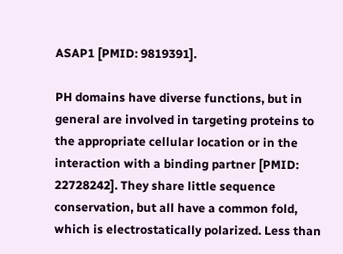ASAP1 [PMID: 9819391].

PH domains have diverse functions, but in general are involved in targeting proteins to the appropriate cellular location or in the interaction with a binding partner [PMID: 22728242]. They share little sequence conservation, but all have a common fold, which is electrostatically polarized. Less than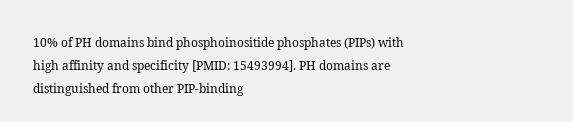10% of PH domains bind phosphoinositide phosphates (PIPs) with high affinity and specificity [PMID: 15493994]. PH domains are distinguished from other PIP-binding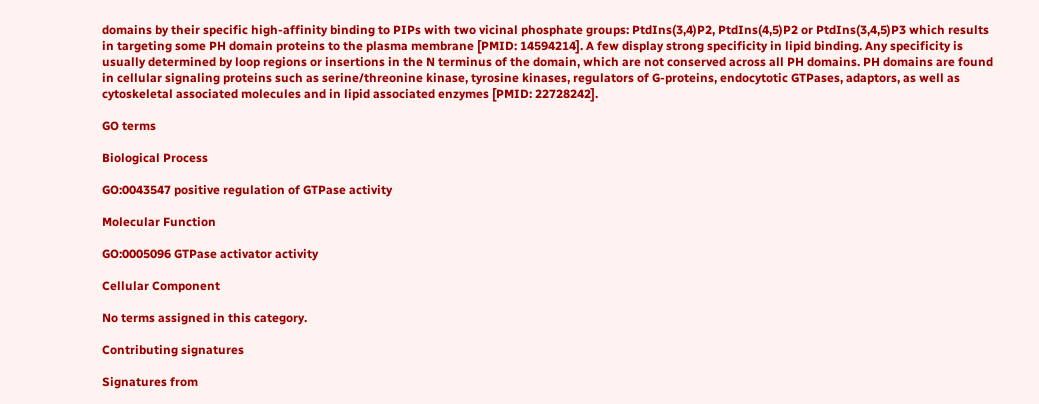domains by their specific high-affinity binding to PIPs with two vicinal phosphate groups: PtdIns(3,4)P2, PtdIns(4,5)P2 or PtdIns(3,4,5)P3 which results in targeting some PH domain proteins to the plasma membrane [PMID: 14594214]. A few display strong specificity in lipid binding. Any specificity is usually determined by loop regions or insertions in the N terminus of the domain, which are not conserved across all PH domains. PH domains are found in cellular signaling proteins such as serine/threonine kinase, tyrosine kinases, regulators of G-proteins, endocytotic GTPases, adaptors, as well as cytoskeletal associated molecules and in lipid associated enzymes [PMID: 22728242].

GO terms

Biological Process

GO:0043547 positive regulation of GTPase activity

Molecular Function

GO:0005096 GTPase activator activity

Cellular Component

No terms assigned in this category.

Contributing signatures

Signatures from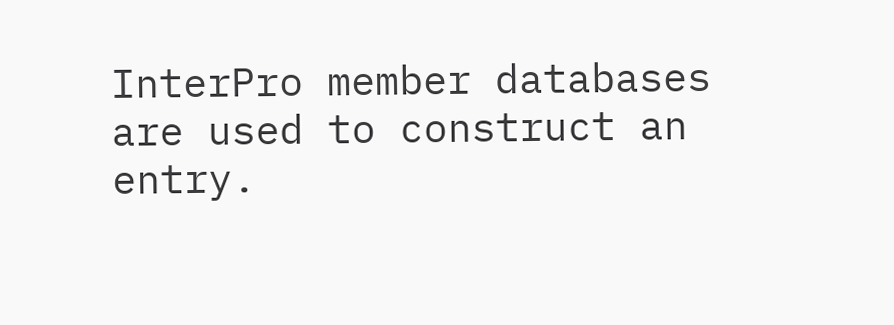InterPro member databases are used to construct an entry.